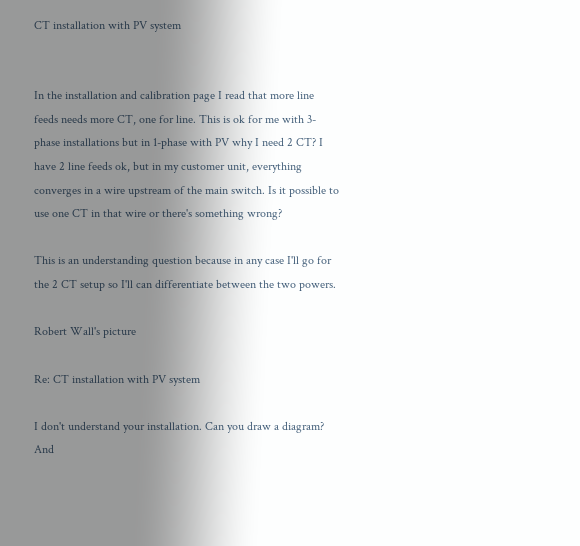CT installation with PV system


In the installation and calibration page I read that more line feeds needs more CT, one for line. This is ok for me with 3-phase installations but in 1-phase with PV why I need 2 CT? I have 2 line feeds ok, but in my customer unit, everything converges in a wire upstream of the main switch. Is it possible to use one CT in that wire or there's something wrong?

This is an understanding question because in any case I'll go for the 2 CT setup so I'll can differentiate between the two powers.

Robert Wall's picture

Re: CT installation with PV system

I don't understand your installation. Can you draw a diagram? And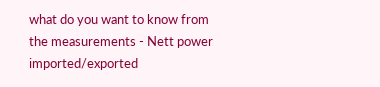what do you want to know from the measurements - Nett power imported/exported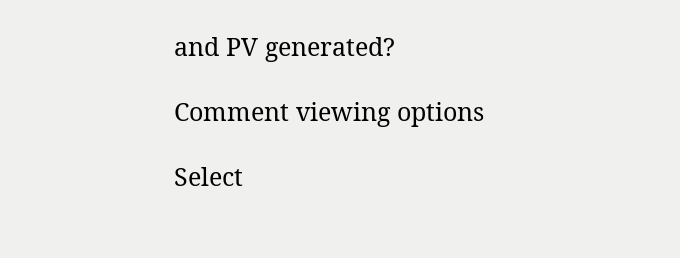and PV generated?

Comment viewing options

Select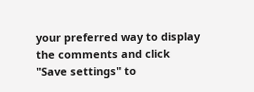your preferred way to display the comments and click "Save settings" to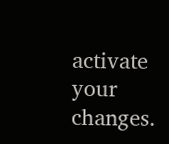activate your changes.